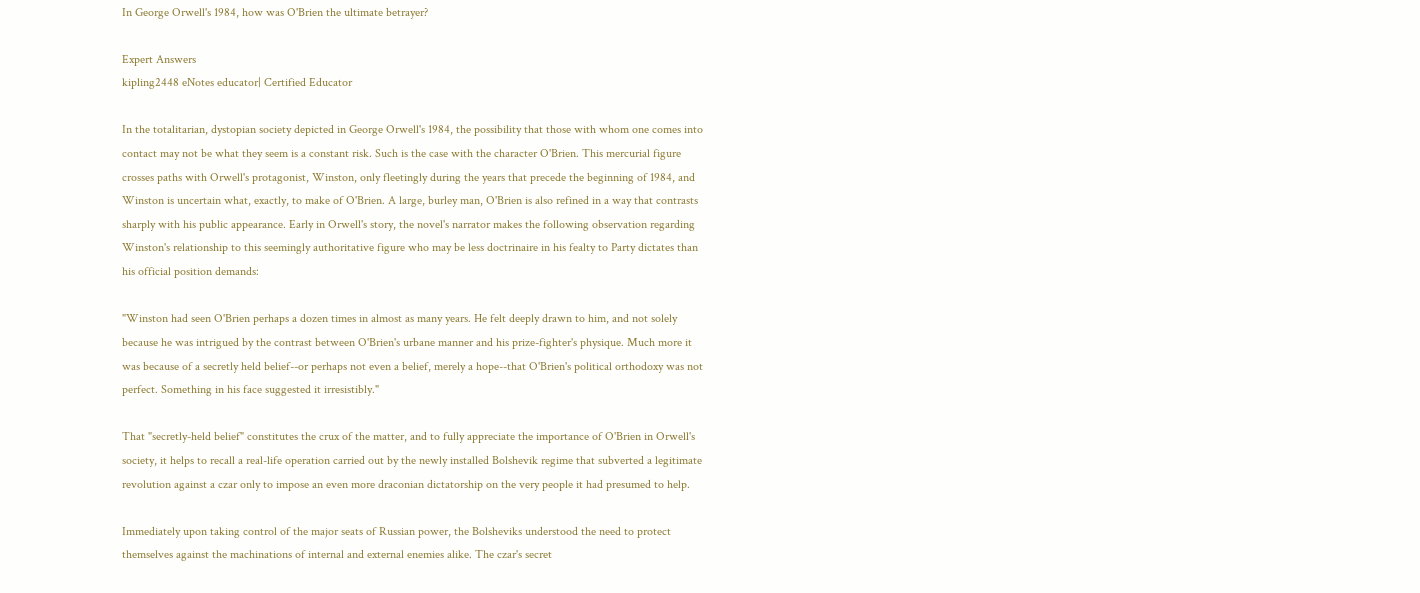In George Orwell's 1984, how was O'Brien the ultimate betrayer?

Expert Answers
kipling2448 eNotes educator| Certified Educator

In the totalitarian, dystopian society depicted in George Orwell's 1984, the possibility that those with whom one comes into contact may not be what they seem is a constant risk. Such is the case with the character O'Brien. This mercurial figure crosses paths with Orwell's protagonist, Winston, only fleetingly during the years that precede the beginning of 1984, and Winston is uncertain what, exactly, to make of O'Brien. A large, burley man, O'Brien is also refined in a way that contrasts sharply with his public appearance. Early in Orwell's story, the novel's narrator makes the following observation regarding Winston's relationship to this seemingly authoritative figure who may be less doctrinaire in his fealty to Party dictates than his official position demands:

"Winston had seen O'Brien perhaps a dozen times in almost as many years. He felt deeply drawn to him, and not solely because he was intrigued by the contrast between O'Brien's urbane manner and his prize-fighter's physique. Much more it was because of a secretly held belief--or perhaps not even a belief, merely a hope--that O'Brien's political orthodoxy was not perfect. Something in his face suggested it irresistibly."

That "secretly-held belief" constitutes the crux of the matter, and to fully appreciate the importance of O'Brien in Orwell's society, it helps to recall a real-life operation carried out by the newly installed Bolshevik regime that subverted a legitimate revolution against a czar only to impose an even more draconian dictatorship on the very people it had presumed to help.

Immediately upon taking control of the major seats of Russian power, the Bolsheviks understood the need to protect themselves against the machinations of internal and external enemies alike. The czar's secret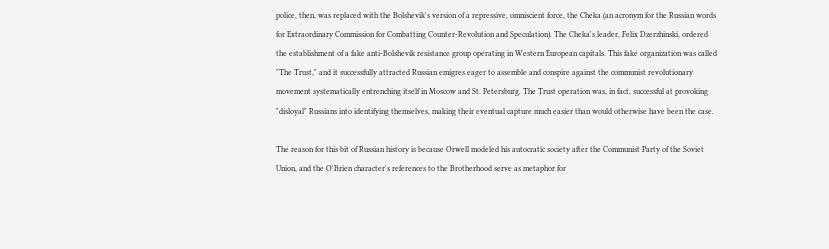police, then, was replaced with the Bolshevik's version of a repressive, omniscient force, the Cheka (an acronym for the Russian words for Extraordinary Commission for Combatting Counter-Revolution and Speculation). The Cheka's leader, Felix Dzerzhinski, ordered the establishment of a fake anti-Bolshevik resistance group operating in Western European capitals. This fake organization was called "The Trust," and it successfully attracted Russian emigres eager to assemble and conspire against the communist revolutionary movement systematically entrenching itself in Moscow and St. Petersburg. The Trust operation was, in fact, successful at provoking "disloyal" Russians into identifying themselves, making their eventual capture much easier than would otherwise have been the case.

The reason for this bit of Russian history is because Orwell modeled his autocratic society after the Communist Party of the Soviet Union, and the O'Brien character's references to the Brotherhood serve as metaphor for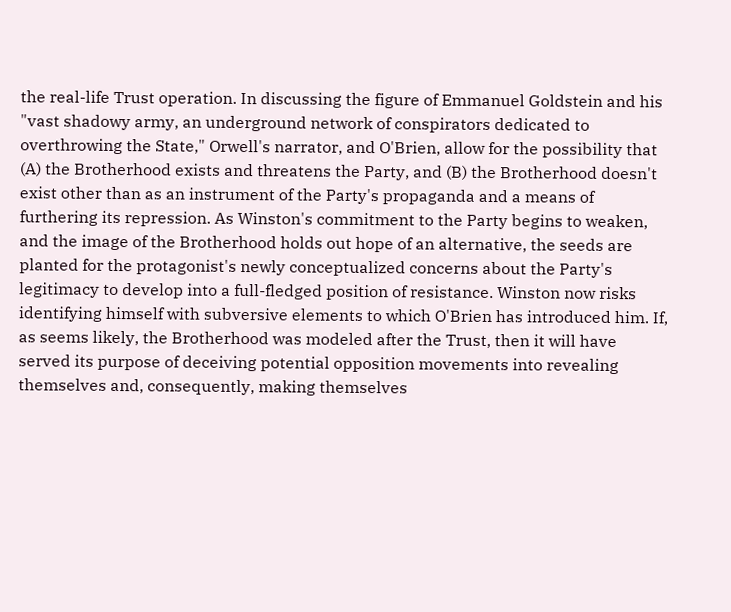the real-life Trust operation. In discussing the figure of Emmanuel Goldstein and his "vast shadowy army, an underground network of conspirators dedicated to overthrowing the State," Orwell's narrator, and O'Brien, allow for the possibility that (A) the Brotherhood exists and threatens the Party, and (B) the Brotherhood doesn't exist other than as an instrument of the Party's propaganda and a means of furthering its repression. As Winston's commitment to the Party begins to weaken, and the image of the Brotherhood holds out hope of an alternative, the seeds are planted for the protagonist's newly conceptualized concerns about the Party's legitimacy to develop into a full-fledged position of resistance. Winston now risks identifying himself with subversive elements to which O'Brien has introduced him. If, as seems likely, the Brotherhood was modeled after the Trust, then it will have served its purpose of deceiving potential opposition movements into revealing themselves and, consequently, making themselves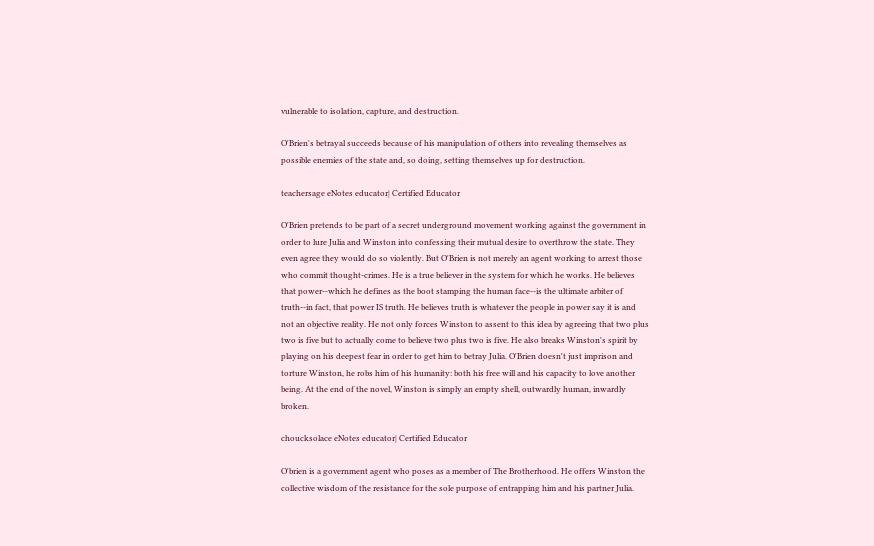vulnerable to isolation, capture, and destruction.

O'Brien's betrayal succeeds because of his manipulation of others into revealing themselves as possible enemies of the state and, so doing, setting themselves up for destruction.

teachersage eNotes educator| Certified Educator

O'Brien pretends to be part of a secret underground movement working against the government in order to lure Julia and Winston into confessing their mutual desire to overthrow the state. They even agree they would do so violently. But O'Brien is not merely an agent working to arrest those who commit thought-crimes. He is a true believer in the system for which he works. He believes that power--which he defines as the boot stamping the human face--is the ultimate arbiter of truth--in fact, that power IS truth. He believes truth is whatever the people in power say it is and not an objective reality. He not only forces Winston to assent to this idea by agreeing that two plus two is five but to actually come to believe two plus two is five. He also breaks Winston's spirit by playing on his deepest fear in order to get him to betray Julia. O'Brien doesn't just imprison and torture Winston, he robs him of his humanity: both his free will and his capacity to love another being. At the end of the novel, Winston is simply an empty shell, outwardly human, inwardly broken.

choucksolace eNotes educator| Certified Educator

O'brien is a government agent who poses as a member of The Brotherhood. He offers Winston the collective wisdom of the resistance for the sole purpose of entrapping him and his partner Julia.